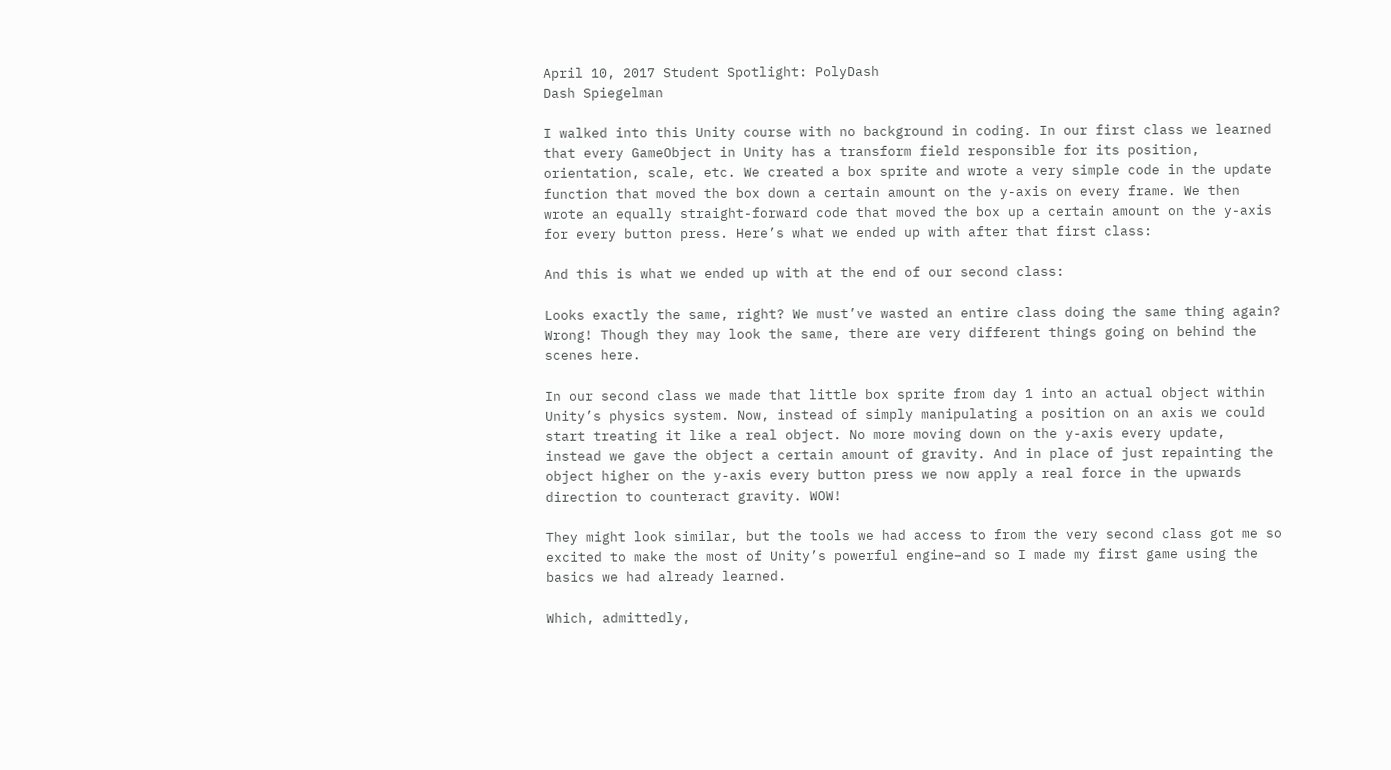April 10, 2017 Student Spotlight: PolyDash
Dash Spiegelman

I walked into this Unity course with no background in coding. In our first class we learned that every GameObject in Unity has a transform field responsible for its position, orientation, scale, etc. We created a box sprite and wrote a very simple code in the update function that moved the box down a certain amount on the y-axis on every frame. We then wrote an equally straight-forward code that moved the box up a certain amount on the y-axis for every button press. Here’s what we ended up with after that first class:

And this is what we ended up with at the end of our second class:

Looks exactly the same, right? We must’ve wasted an entire class doing the same thing again? Wrong! Though they may look the same, there are very different things going on behind the scenes here.

In our second class we made that little box sprite from day 1 into an actual object within Unity’s physics system. Now, instead of simply manipulating a position on an axis we could start treating it like a real object. No more moving down on the y-axis every update, instead we gave the object a certain amount of gravity. And in place of just repainting the object higher on the y-axis every button press we now apply a real force in the upwards direction to counteract gravity. WOW!

They might look similar, but the tools we had access to from the very second class got me so excited to make the most of Unity’s powerful engine–and so I made my first game using the basics we had already learned.

Which, admittedly,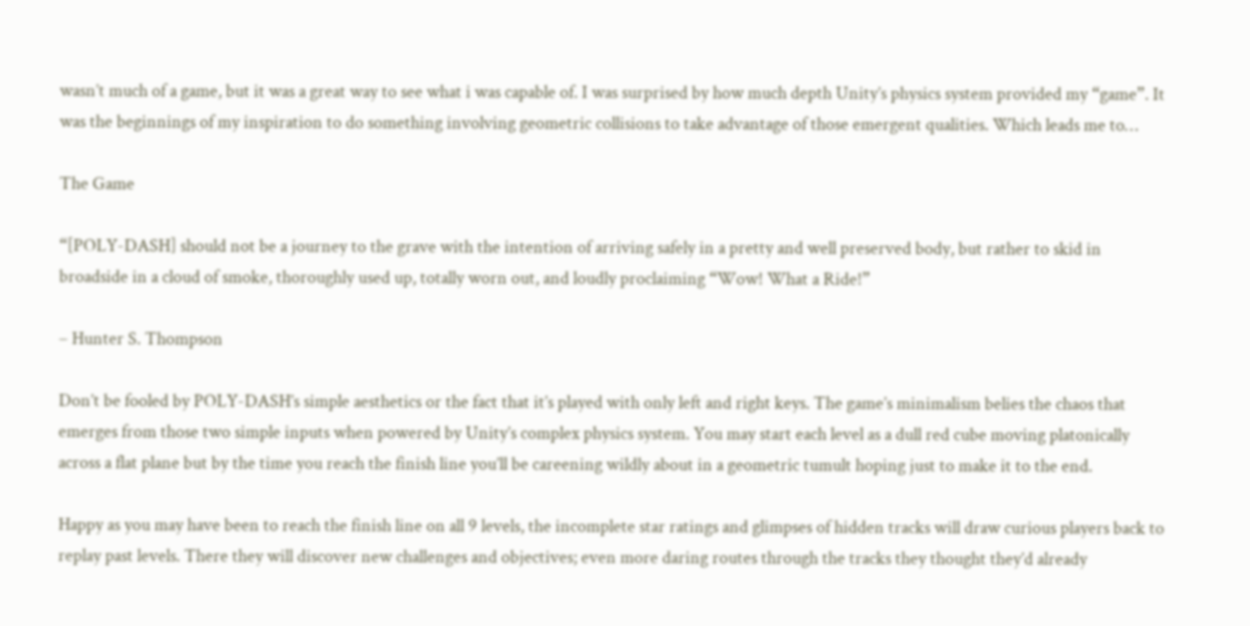wasn’t much of a game, but it was a great way to see what i was capable of. I was surprised by how much depth Unity’s physics system provided my “game”. It was the beginnings of my inspiration to do something involving geometric collisions to take advantage of those emergent qualities. Which leads me to…

The Game

“[POLY-DASH] should not be a journey to the grave with the intention of arriving safely in a pretty and well preserved body, but rather to skid in broadside in a cloud of smoke, thoroughly used up, totally worn out, and loudly proclaiming “Wow! What a Ride!”

– Hunter S. Thompson

Don’t be fooled by POLY-DASH’s simple aesthetics or the fact that it’s played with only left and right keys. The game’s minimalism belies the chaos that emerges from those two simple inputs when powered by Unity’s complex physics system. You may start each level as a dull red cube moving platonically across a flat plane but by the time you reach the finish line you’ll be careening wildly about in a geometric tumult hoping just to make it to the end.

Happy as you may have been to reach the finish line on all 9 levels, the incomplete star ratings and glimpses of hidden tracks will draw curious players back to replay past levels. There they will discover new challenges and objectives; even more daring routes through the tracks they thought they’d already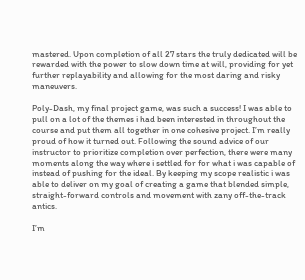mastered. Upon completion of all 27 stars the truly dedicated will be rewarded with the power to slow down time at will, providing for yet further replayability and allowing for the most daring and risky maneuvers.

Poly-Dash, my final project game, was such a success! I was able to pull on a lot of the themes i had been interested in throughout the course and put them all together in one cohesive project. I’m really proud of how it turned out. Following the sound advice of our instructor to prioritize completion over perfection, there were many moments along the way where i settled for for what i was capable of instead of pushing for the ideal. By keeping my scope realistic i was able to deliver on my goal of creating a game that blended simple, straight-forward controls and movement with zany off-the-track antics.

I’m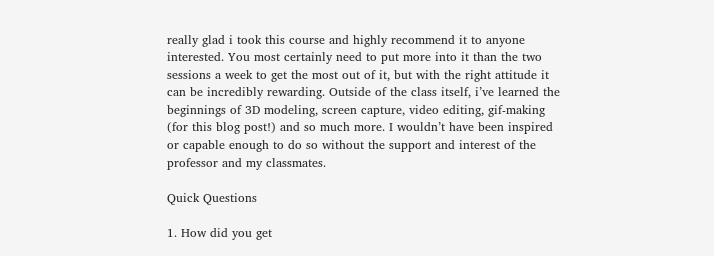really glad i took this course and highly recommend it to anyone interested. You most certainly need to put more into it than the two sessions a week to get the most out of it, but with the right attitude it can be incredibly rewarding. Outside of the class itself, i’ve learned the beginnings of 3D modeling, screen capture, video editing, gif-making (for this blog post!) and so much more. I wouldn’t have been inspired or capable enough to do so without the support and interest of the professor and my classmates.

Quick Questions

1. How did you get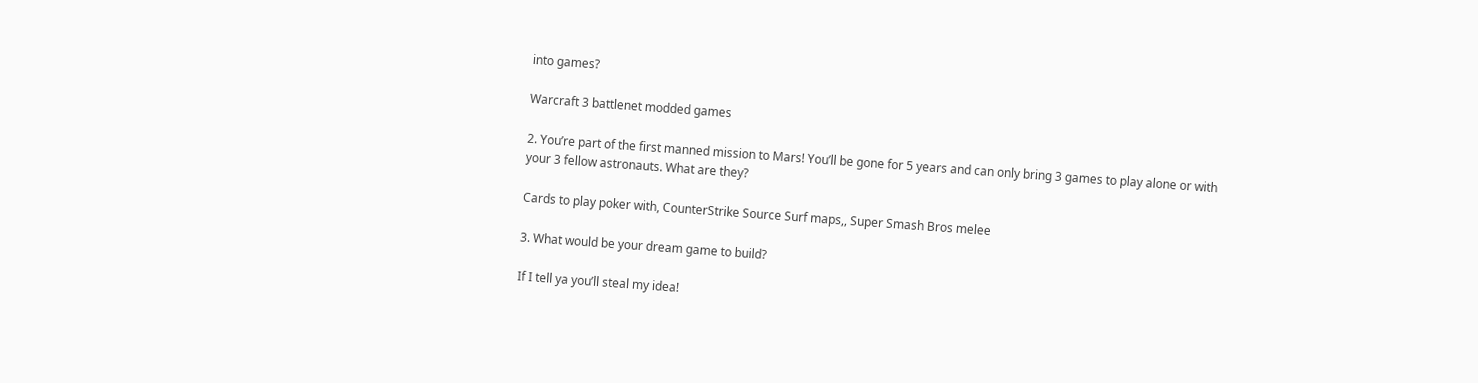into games?

Warcraft 3 battlenet modded games

2. You’re part of the first manned mission to Mars! You’ll be gone for 5 years and can only bring 3 games to play alone or with your 3 fellow astronauts. What are they?

Cards to play poker with, CounterStrike Source Surf maps,, Super Smash Bros melee

3. What would be your dream game to build?

If I tell ya you’ll steal my idea!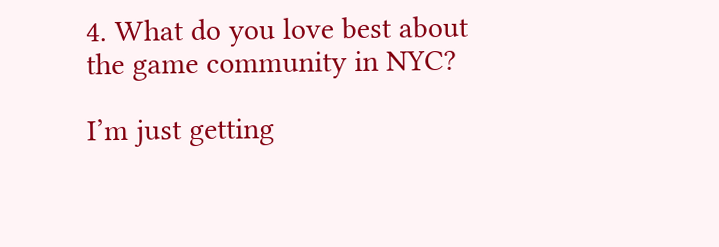4. What do you love best about the game community in NYC?

I’m just getting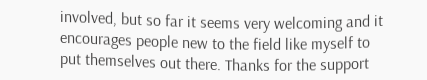involved, but so far it seems very welcoming and it encourages people new to the field like myself to put themselves out there. Thanks for the support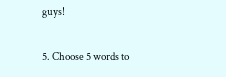guys!

5. Choose 5 words to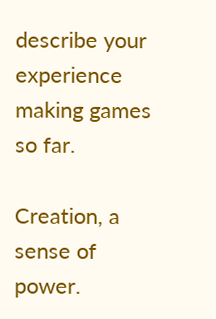describe your experience making games so far.

Creation, a sense of power.